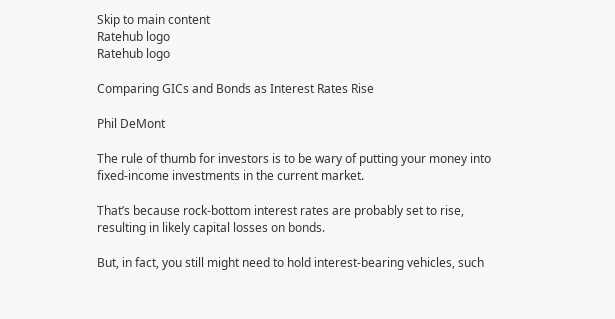Skip to main content
Ratehub logo
Ratehub logo

Comparing GICs and Bonds as Interest Rates Rise

Phil DeMont

The rule of thumb for investors is to be wary of putting your money into fixed-income investments in the current market.

That’s because rock-bottom interest rates are probably set to rise, resulting in likely capital losses on bonds.

But, in fact, you still might need to hold interest-bearing vehicles, such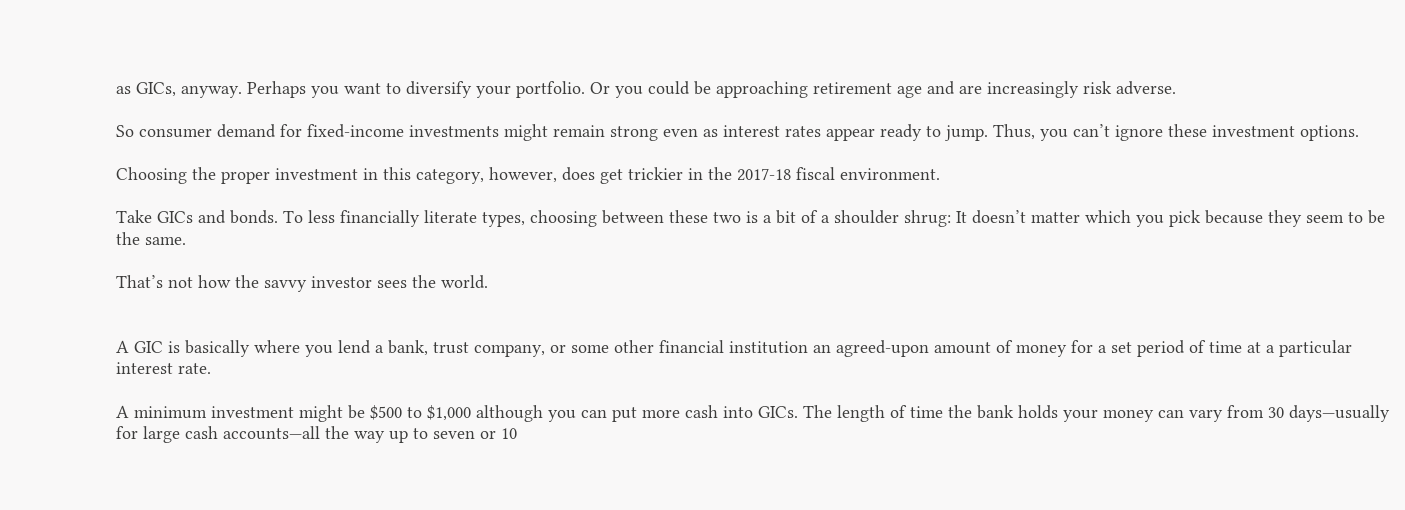as GICs, anyway. Perhaps you want to diversify your portfolio. Or you could be approaching retirement age and are increasingly risk adverse.

So consumer demand for fixed-income investments might remain strong even as interest rates appear ready to jump. Thus, you can’t ignore these investment options.

Choosing the proper investment in this category, however, does get trickier in the 2017-18 fiscal environment.

Take GICs and bonds. To less financially literate types, choosing between these two is a bit of a shoulder shrug: It doesn’t matter which you pick because they seem to be the same.

That’s not how the savvy investor sees the world.


A GIC is basically where you lend a bank, trust company, or some other financial institution an agreed-upon amount of money for a set period of time at a particular interest rate.

A minimum investment might be $500 to $1,000 although you can put more cash into GICs. The length of time the bank holds your money can vary from 30 days—usually for large cash accounts—all the way up to seven or 10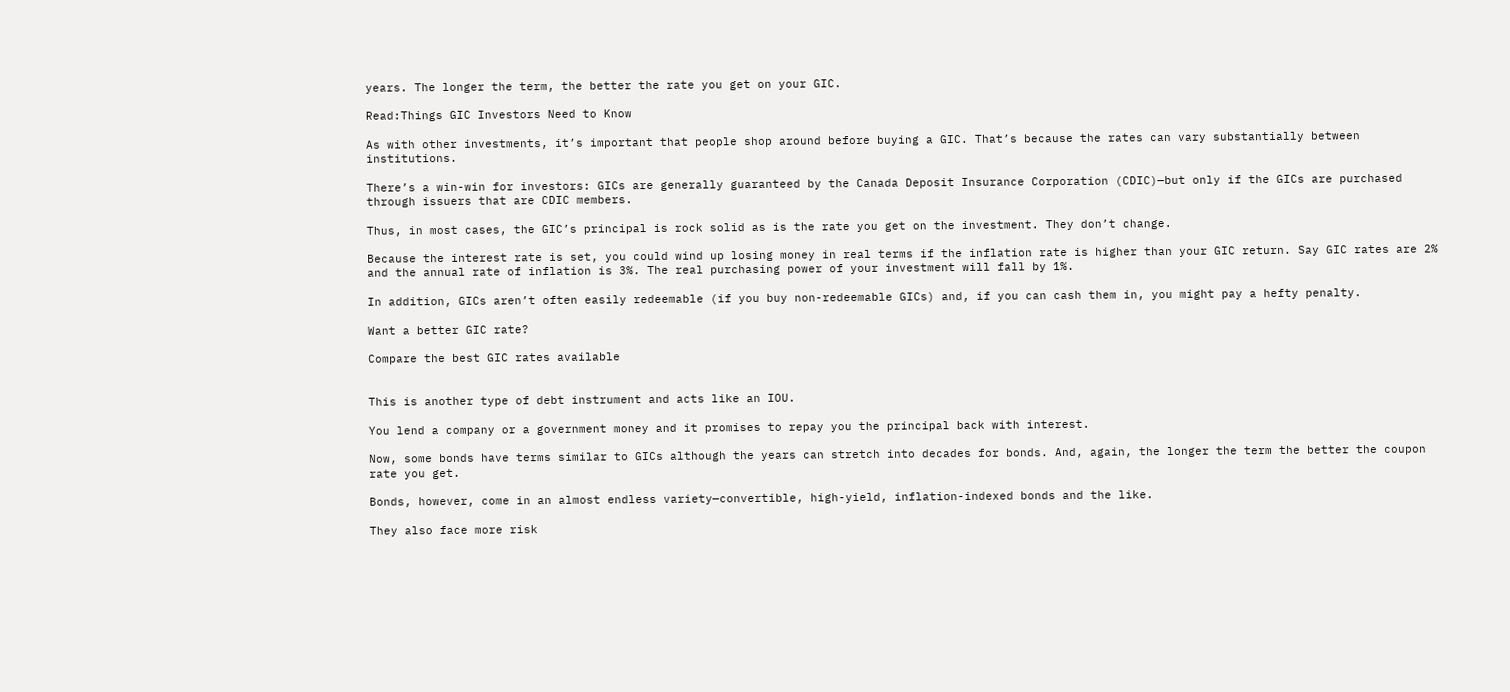years. The longer the term, the better the rate you get on your GIC.

Read:Things GIC Investors Need to Know

As with other investments, it’s important that people shop around before buying a GIC. That’s because the rates can vary substantially between institutions.

There’s a win-win for investors: GICs are generally guaranteed by the Canada Deposit Insurance Corporation (CDIC)—but only if the GICs are purchased through issuers that are CDIC members.

Thus, in most cases, the GIC’s principal is rock solid as is the rate you get on the investment. They don’t change.

Because the interest rate is set, you could wind up losing money in real terms if the inflation rate is higher than your GIC return. Say GIC rates are 2% and the annual rate of inflation is 3%. The real purchasing power of your investment will fall by 1%.

In addition, GICs aren’t often easily redeemable (if you buy non-redeemable GICs) and, if you can cash them in, you might pay a hefty penalty.

Want a better GIC rate?

Compare the best GIC rates available


This is another type of debt instrument and acts like an IOU.

You lend a company or a government money and it promises to repay you the principal back with interest.

Now, some bonds have terms similar to GICs although the years can stretch into decades for bonds. And, again, the longer the term the better the coupon rate you get.

Bonds, however, come in an almost endless variety—convertible, high-yield, inflation-indexed bonds and the like.

They also face more risk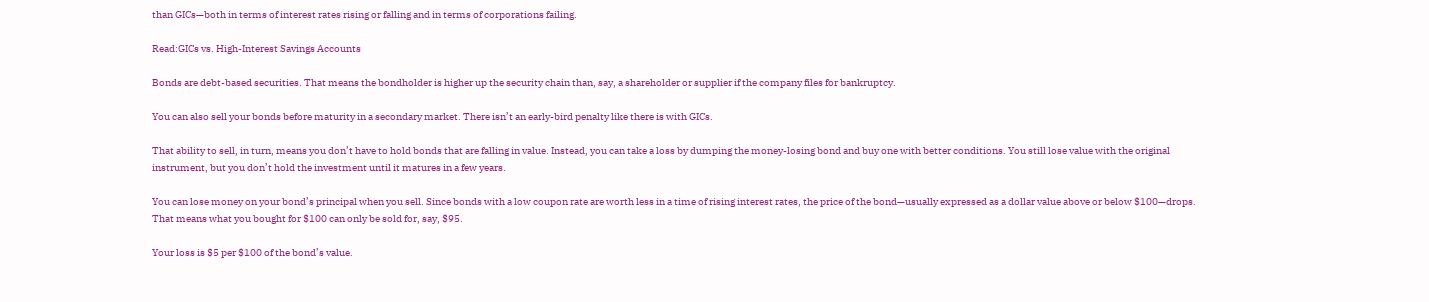than GICs—both in terms of interest rates rising or falling and in terms of corporations failing.

Read:GICs vs. High-Interest Savings Accounts

Bonds are debt-based securities. That means the bondholder is higher up the security chain than, say, a shareholder or supplier if the company files for bankruptcy.

You can also sell your bonds before maturity in a secondary market. There isn’t an early-bird penalty like there is with GICs.

That ability to sell, in turn, means you don’t have to hold bonds that are falling in value. Instead, you can take a loss by dumping the money-losing bond and buy one with better conditions. You still lose value with the original instrument, but you don’t hold the investment until it matures in a few years.

You can lose money on your bond’s principal when you sell. Since bonds with a low coupon rate are worth less in a time of rising interest rates, the price of the bond—usually expressed as a dollar value above or below $100—drops. That means what you bought for $100 can only be sold for, say, $95.

Your loss is $5 per $100 of the bond’s value.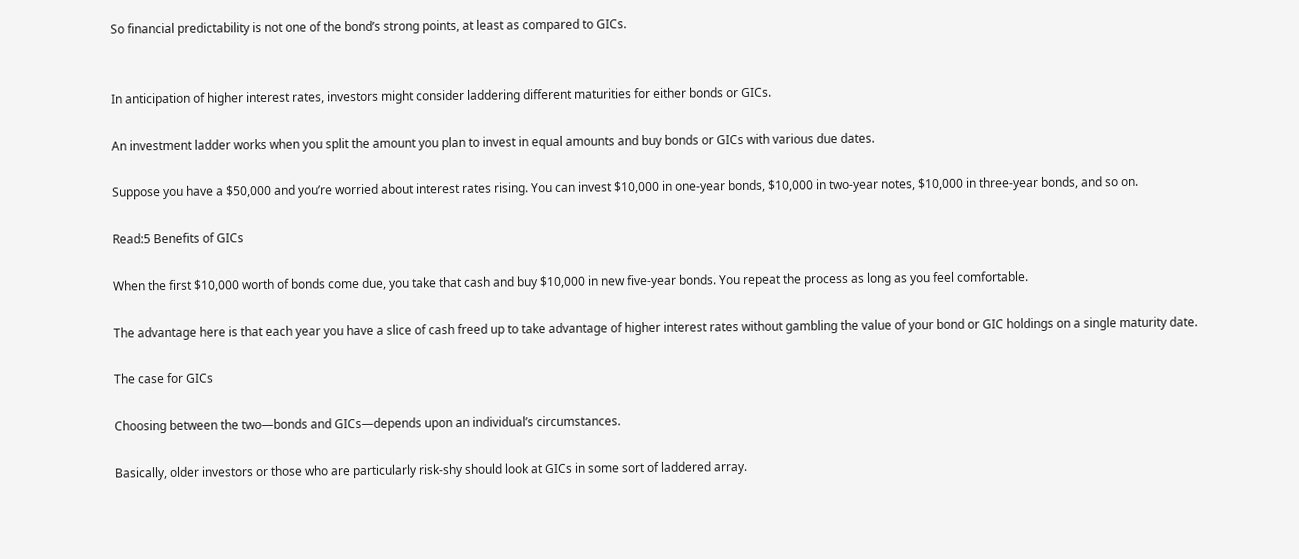So financial predictability is not one of the bond’s strong points, at least as compared to GICs.


In anticipation of higher interest rates, investors might consider laddering different maturities for either bonds or GICs.

An investment ladder works when you split the amount you plan to invest in equal amounts and buy bonds or GICs with various due dates.

Suppose you have a $50,000 and you’re worried about interest rates rising. You can invest $10,000 in one-year bonds, $10,000 in two-year notes, $10,000 in three-year bonds, and so on.

Read:5 Benefits of GICs

When the first $10,000 worth of bonds come due, you take that cash and buy $10,000 in new five-year bonds. You repeat the process as long as you feel comfortable.

The advantage here is that each year you have a slice of cash freed up to take advantage of higher interest rates without gambling the value of your bond or GIC holdings on a single maturity date.

The case for GICs

Choosing between the two—bonds and GICs—depends upon an individual’s circumstances.

Basically, older investors or those who are particularly risk-shy should look at GICs in some sort of laddered array.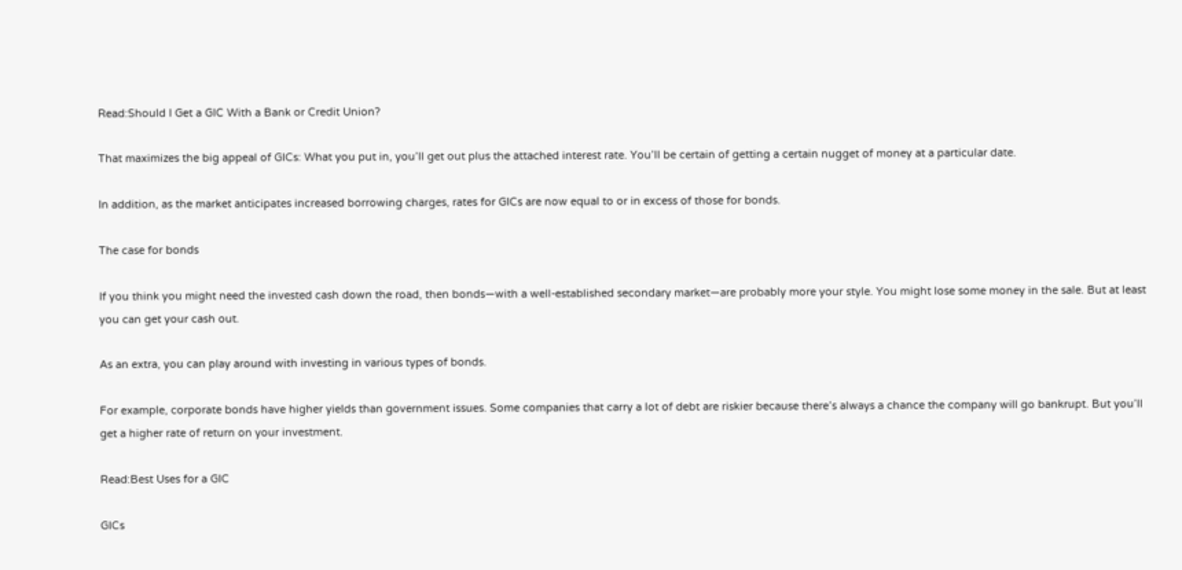Read:Should I Get a GIC With a Bank or Credit Union?

That maximizes the big appeal of GICs: What you put in, you’ll get out plus the attached interest rate. You’ll be certain of getting a certain nugget of money at a particular date.

In addition, as the market anticipates increased borrowing charges, rates for GICs are now equal to or in excess of those for bonds.

The case for bonds

If you think you might need the invested cash down the road, then bonds—with a well-established secondary market—are probably more your style. You might lose some money in the sale. But at least you can get your cash out.

As an extra, you can play around with investing in various types of bonds.

For example, corporate bonds have higher yields than government issues. Some companies that carry a lot of debt are riskier because there’s always a chance the company will go bankrupt. But you’ll get a higher rate of return on your investment.

Read:Best Uses for a GIC

GICs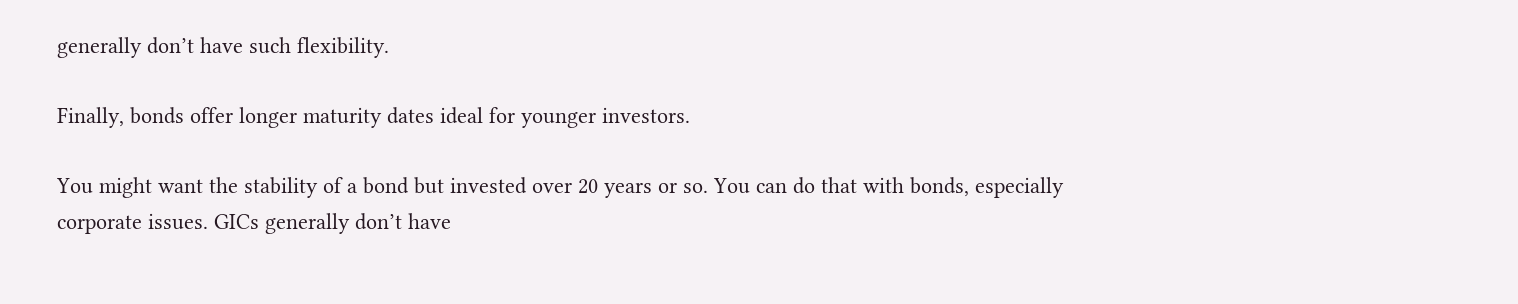generally don’t have such flexibility.

Finally, bonds offer longer maturity dates ideal for younger investors.

You might want the stability of a bond but invested over 20 years or so. You can do that with bonds, especially corporate issues. GICs generally don’t have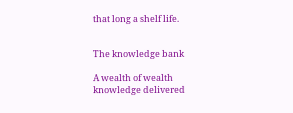that long a shelf life.


The knowledge bank

A wealth of wealth knowledge delivered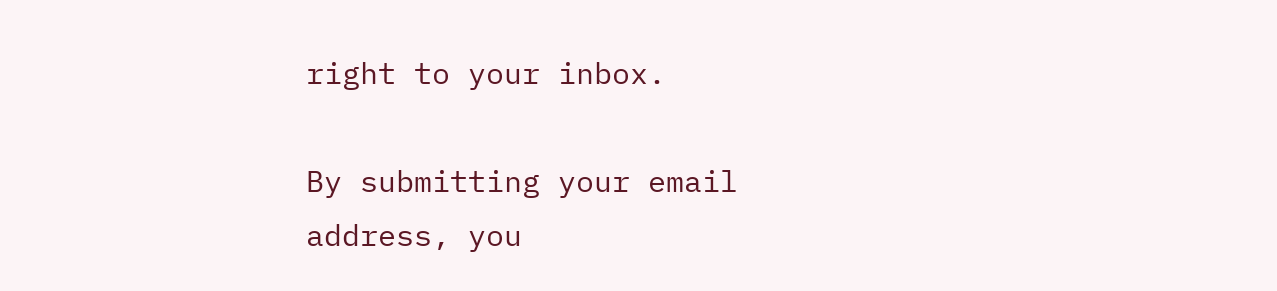right to your inbox.

By submitting your email address, you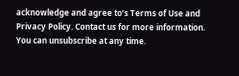acknowledge and agree to’s Terms of Use and Privacy Policy. Contact us for more information. You can unsubscribe at any time.